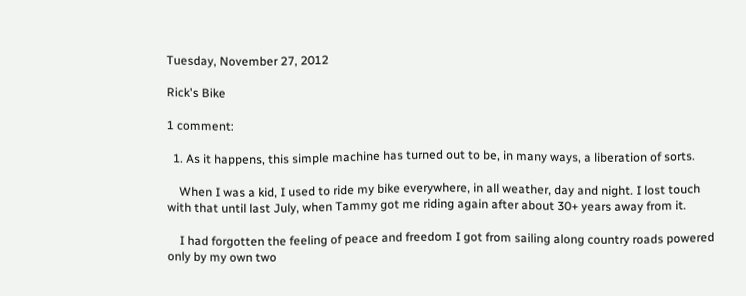Tuesday, November 27, 2012

Rick's Bike

1 comment:

  1. As it happens, this simple machine has turned out to be, in many ways, a liberation of sorts.

    When I was a kid, I used to ride my bike everywhere, in all weather, day and night. I lost touch with that until last July, when Tammy got me riding again after about 30+ years away from it.

    I had forgotten the feeling of peace and freedom I got from sailing along country roads powered only by my own two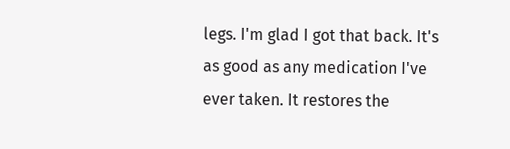legs. I'm glad I got that back. It's as good as any medication I've ever taken. It restores the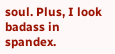soul. Plus, I look badass in spandex.